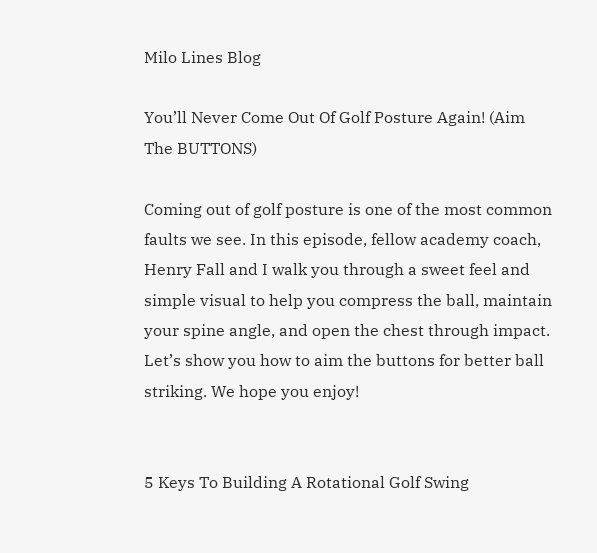Milo Lines Blog

You’ll Never Come Out Of Golf Posture Again! (Aim The BUTTONS)

Coming out of golf posture is one of the most common faults we see. In this episode, fellow academy coach, Henry Fall and I walk you through a sweet feel and simple visual to help you compress the ball, maintain your spine angle, and open the chest through impact. Let’s show you how to aim the buttons for better ball striking. We hope you enjoy!


5 Keys To Building A Rotational Golf Swing